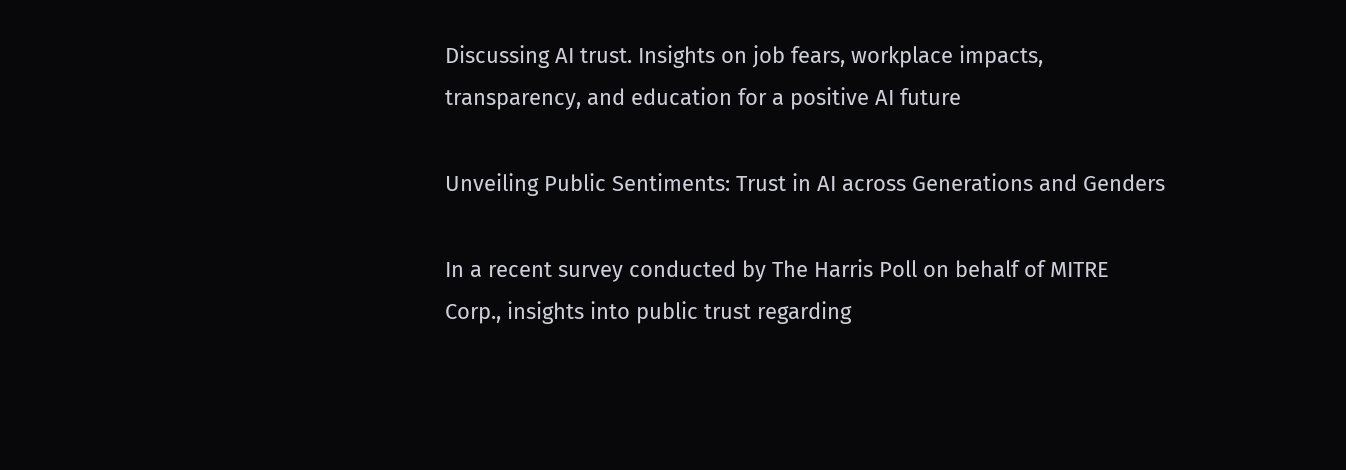Discussing AI trust. Insights on job fears, workplace impacts, transparency, and education for a positive AI future

Unveiling Public Sentiments: Trust in AI across Generations and Genders

In a recent survey conducted by The Harris Poll on behalf of MITRE Corp., insights into public trust regarding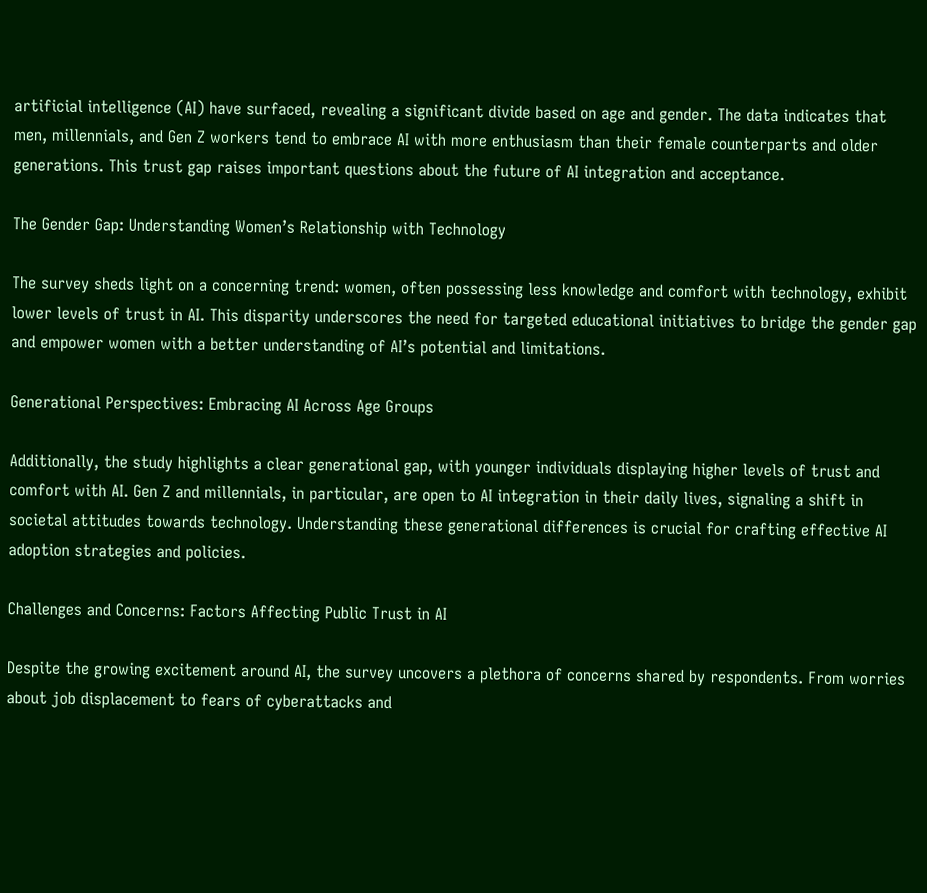artificial intelligence (AI) have surfaced, revealing a significant divide based on age and gender. The data indicates that men, millennials, and Gen Z workers tend to embrace AI with more enthusiasm than their female counterparts and older generations. This trust gap raises important questions about the future of AI integration and acceptance.

The Gender Gap: Understanding Women’s Relationship with Technology

The survey sheds light on a concerning trend: women, often possessing less knowledge and comfort with technology, exhibit lower levels of trust in AI. This disparity underscores the need for targeted educational initiatives to bridge the gender gap and empower women with a better understanding of AI’s potential and limitations.

Generational Perspectives: Embracing AI Across Age Groups

Additionally, the study highlights a clear generational gap, with younger individuals displaying higher levels of trust and comfort with AI. Gen Z and millennials, in particular, are open to AI integration in their daily lives, signaling a shift in societal attitudes towards technology. Understanding these generational differences is crucial for crafting effective AI adoption strategies and policies.

Challenges and Concerns: Factors Affecting Public Trust in AI

Despite the growing excitement around AI, the survey uncovers a plethora of concerns shared by respondents. From worries about job displacement to fears of cyberattacks and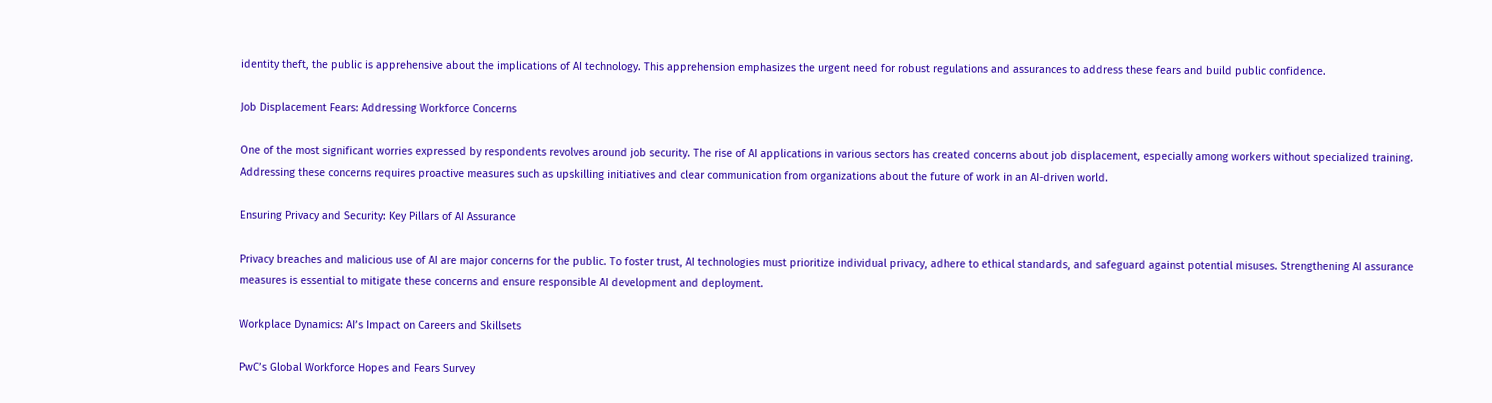identity theft, the public is apprehensive about the implications of AI technology. This apprehension emphasizes the urgent need for robust regulations and assurances to address these fears and build public confidence.

Job Displacement Fears: Addressing Workforce Concerns

One of the most significant worries expressed by respondents revolves around job security. The rise of AI applications in various sectors has created concerns about job displacement, especially among workers without specialized training. Addressing these concerns requires proactive measures such as upskilling initiatives and clear communication from organizations about the future of work in an AI-driven world.

Ensuring Privacy and Security: Key Pillars of AI Assurance

Privacy breaches and malicious use of AI are major concerns for the public. To foster trust, AI technologies must prioritize individual privacy, adhere to ethical standards, and safeguard against potential misuses. Strengthening AI assurance measures is essential to mitigate these concerns and ensure responsible AI development and deployment.

Workplace Dynamics: AI’s Impact on Careers and Skillsets

PwC’s Global Workforce Hopes and Fears Survey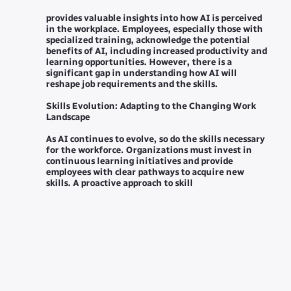provides valuable insights into how AI is perceived in the workplace. Employees, especially those with specialized training, acknowledge the potential benefits of AI, including increased productivity and learning opportunities. However, there is a significant gap in understanding how AI will reshape job requirements and the skills.

Skills Evolution: Adapting to the Changing Work Landscape

As AI continues to evolve, so do the skills necessary for the workforce. Organizations must invest in continuous learning initiatives and provide employees with clear pathways to acquire new skills. A proactive approach to skill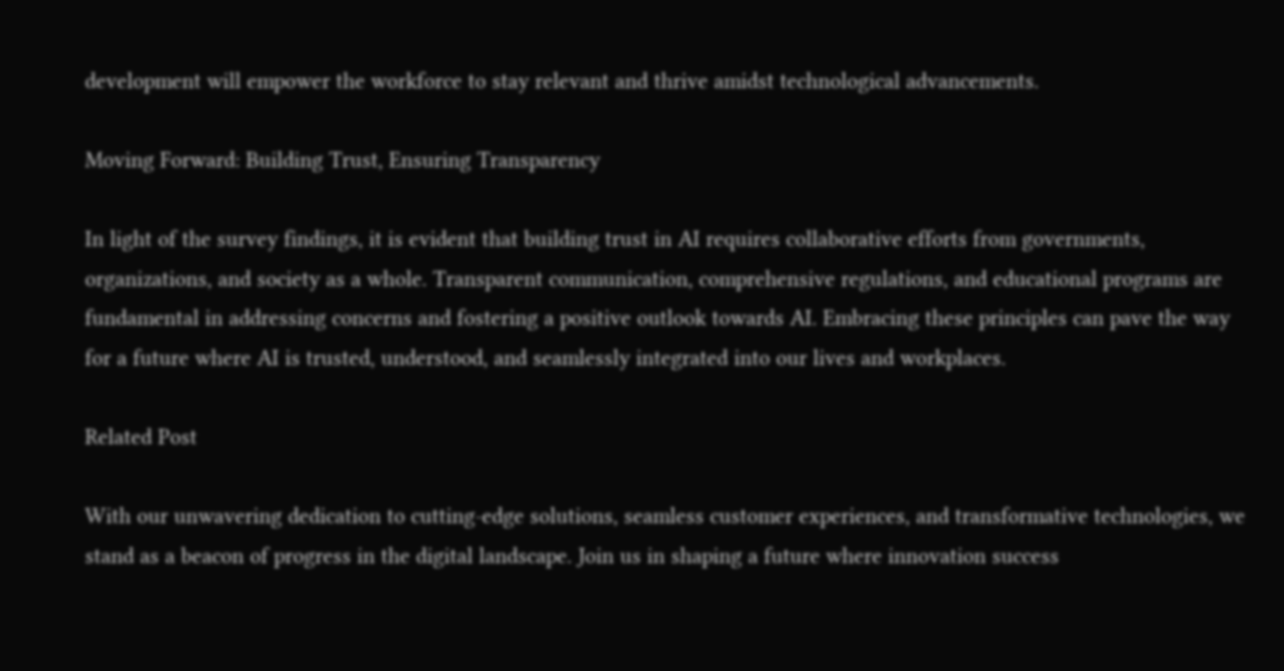development will empower the workforce to stay relevant and thrive amidst technological advancements.

Moving Forward: Building Trust, Ensuring Transparency

In light of the survey findings, it is evident that building trust in AI requires collaborative efforts from governments, organizations, and society as a whole. Transparent communication, comprehensive regulations, and educational programs are fundamental in addressing concerns and fostering a positive outlook towards AI. Embracing these principles can pave the way for a future where AI is trusted, understood, and seamlessly integrated into our lives and workplaces.

Related Post

With our unwavering dedication to cutting-edge solutions, seamless customer experiences, and transformative technologies, we stand as a beacon of progress in the digital landscape. Join us in shaping a future where innovation success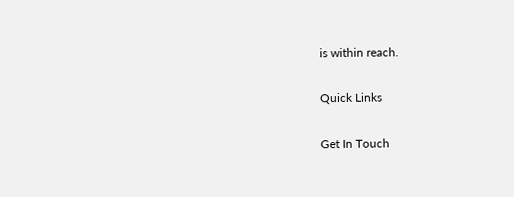is within reach.

Quick Links

Get In Touch